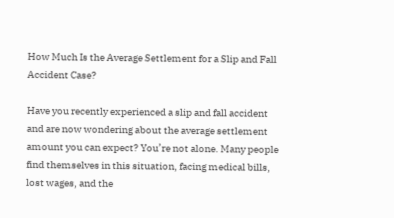How Much Is the Average Settlement for a Slip and Fall Accident Case?

Have you recently experienced a slip and fall accident and are now wondering about the average settlement amount you can expect? You’re not alone. Many people find themselves in this situation, facing medical bills, lost wages, and the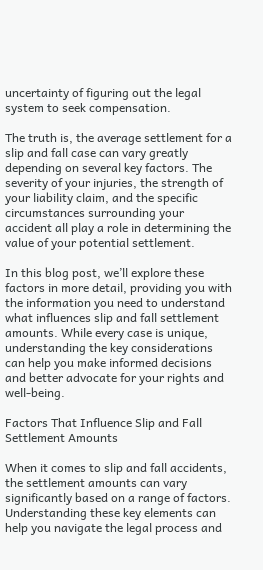uncertainty of figuring out the legal system to seek compensation.

The truth is, the average settlement for a slip and fall case can vary greatly depending on several key factors. The severity of your injuries, the strength of your liability claim, and the specific circumstances surrounding your accident all play a role in determining the value of your potential settlement.

In this blog post, we’ll explore these factors in more detail, providing you with the information you need to understand what influences slip and fall settlement amounts. While every case is unique, understanding the key considerations can help you make informed decisions and better advocate for your rights and well-being.

Factors That Influence Slip and Fall Settlement Amounts

When it comes to slip and fall accidents, the settlement amounts can vary significantly based on a range of factors. Understanding these key elements can help you navigate the legal process and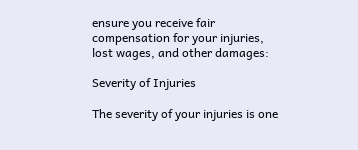ensure you receive fair compensation for your injuries, lost wages, and other damages:

Severity of Injuries

The severity of your injuries is one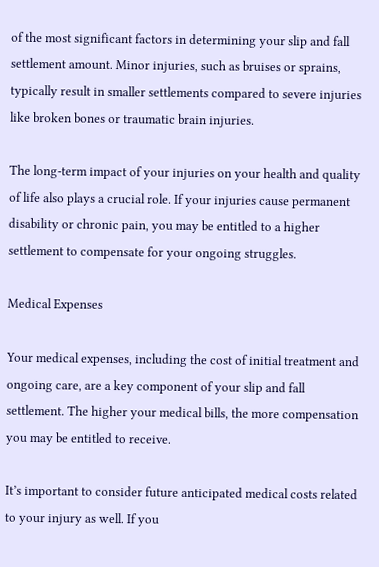of the most significant factors in determining your slip and fall settlement amount. Minor injuries, such as bruises or sprains, typically result in smaller settlements compared to severe injuries like broken bones or traumatic brain injuries.

The long-term impact of your injuries on your health and quality of life also plays a crucial role. If your injuries cause permanent disability or chronic pain, you may be entitled to a higher settlement to compensate for your ongoing struggles.

Medical Expenses

Your medical expenses, including the cost of initial treatment and ongoing care, are a key component of your slip and fall settlement. The higher your medical bills, the more compensation you may be entitled to receive.

It’s important to consider future anticipated medical costs related to your injury as well. If you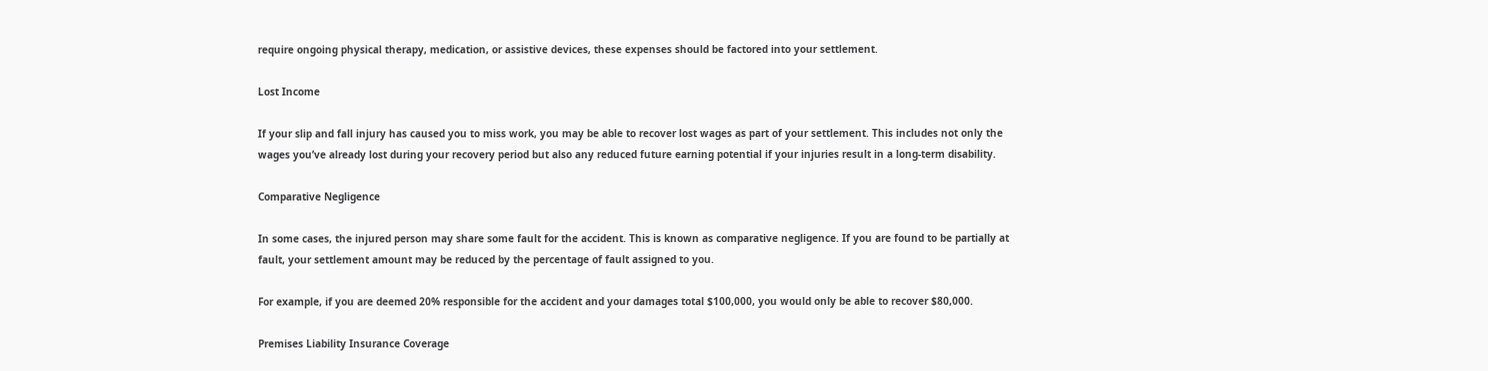require ongoing physical therapy, medication, or assistive devices, these expenses should be factored into your settlement.

Lost Income

If your slip and fall injury has caused you to miss work, you may be able to recover lost wages as part of your settlement. This includes not only the wages you’ve already lost during your recovery period but also any reduced future earning potential if your injuries result in a long-term disability.

Comparative Negligence

In some cases, the injured person may share some fault for the accident. This is known as comparative negligence. If you are found to be partially at fault, your settlement amount may be reduced by the percentage of fault assigned to you.

For example, if you are deemed 20% responsible for the accident and your damages total $100,000, you would only be able to recover $80,000.

Premises Liability Insurance Coverage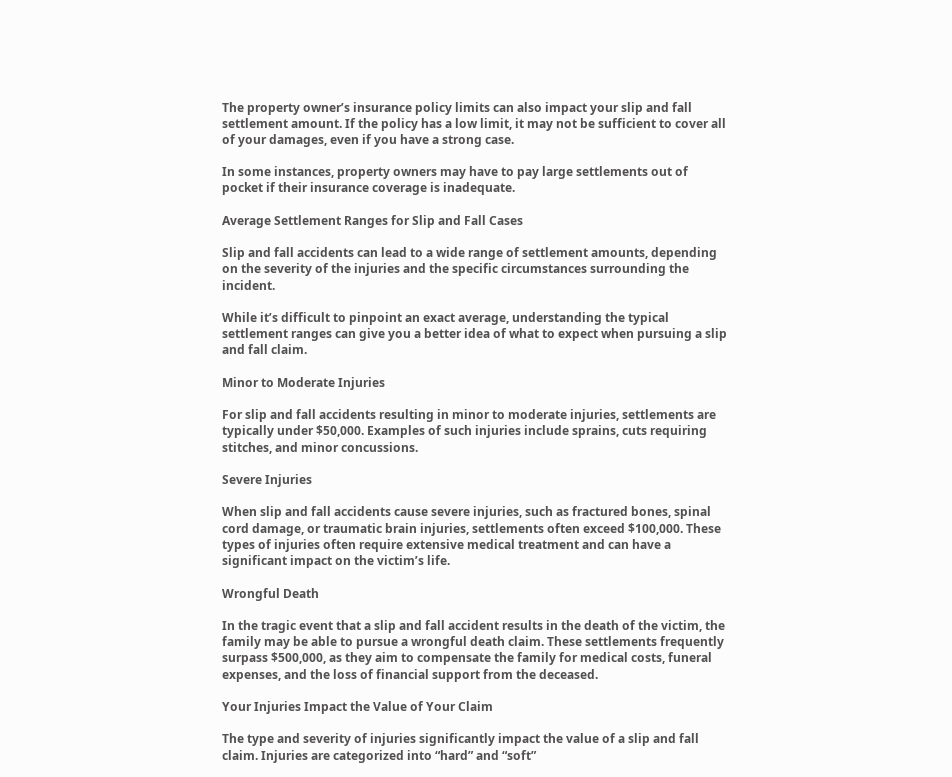The property owner’s insurance policy limits can also impact your slip and fall settlement amount. If the policy has a low limit, it may not be sufficient to cover all of your damages, even if you have a strong case.

In some instances, property owners may have to pay large settlements out of pocket if their insurance coverage is inadequate.

Average Settlement Ranges for Slip and Fall Cases

Slip and fall accidents can lead to a wide range of settlement amounts, depending on the severity of the injuries and the specific circumstances surrounding the incident.

While it’s difficult to pinpoint an exact average, understanding the typical settlement ranges can give you a better idea of what to expect when pursuing a slip and fall claim.

Minor to Moderate Injuries

For slip and fall accidents resulting in minor to moderate injuries, settlements are typically under $50,000. Examples of such injuries include sprains, cuts requiring stitches, and minor concussions.

Severe Injuries

When slip and fall accidents cause severe injuries, such as fractured bones, spinal cord damage, or traumatic brain injuries, settlements often exceed $100,000. These types of injuries often require extensive medical treatment and can have a significant impact on the victim’s life.

Wrongful Death

In the tragic event that a slip and fall accident results in the death of the victim, the family may be able to pursue a wrongful death claim. These settlements frequently surpass $500,000, as they aim to compensate the family for medical costs, funeral expenses, and the loss of financial support from the deceased.

Your Injuries Impact the Value of Your Claim

The type and severity of injuries significantly impact the value of a slip and fall claim. Injuries are categorized into “hard” and “soft”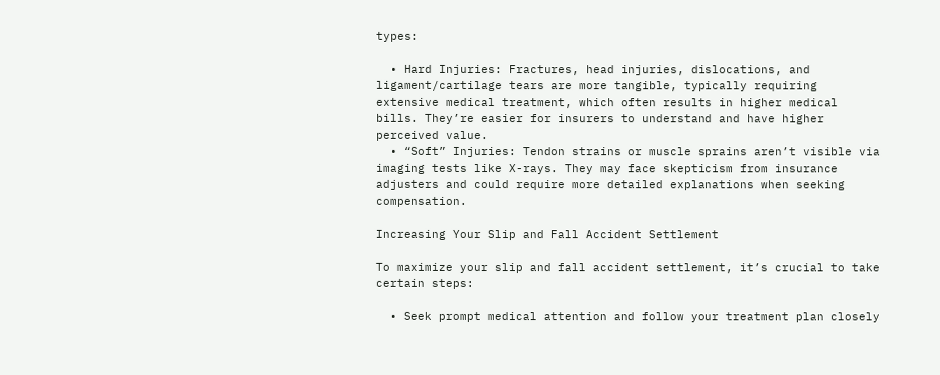types:

  • Hard Injuries: Fractures, head injuries, dislocations, and ligament/cartilage tears are more tangible, typically requiring extensive medical treatment, which often results in higher medical bills. They’re easier for insurers to understand and have higher perceived value.
  • “Soft” Injuries: Tendon strains or muscle sprains aren’t visible via imaging tests like X-rays. They may face skepticism from insurance adjusters and could require more detailed explanations when seeking compensation.

Increasing Your Slip and Fall Accident Settlement

To maximize your slip and fall accident settlement, it’s crucial to take certain steps:

  • Seek prompt medical attention and follow your treatment plan closely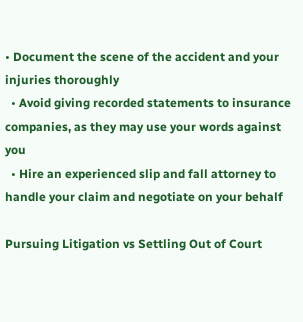• Document the scene of the accident and your injuries thoroughly
  • Avoid giving recorded statements to insurance companies, as they may use your words against you
  • Hire an experienced slip and fall attorney to handle your claim and negotiate on your behalf

Pursuing Litigation vs Settling Out of Court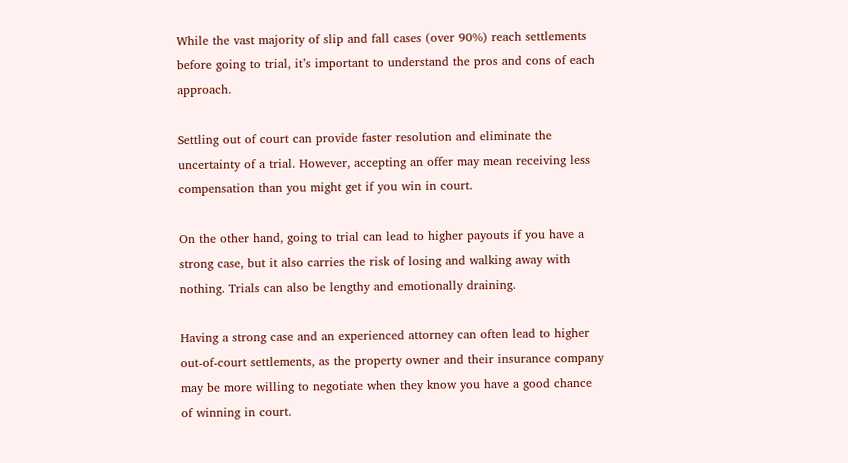While the vast majority of slip and fall cases (over 90%) reach settlements before going to trial, it’s important to understand the pros and cons of each approach.

Settling out of court can provide faster resolution and eliminate the uncertainty of a trial. However, accepting an offer may mean receiving less compensation than you might get if you win in court.

On the other hand, going to trial can lead to higher payouts if you have a strong case, but it also carries the risk of losing and walking away with nothing. Trials can also be lengthy and emotionally draining.

Having a strong case and an experienced attorney can often lead to higher out-of-court settlements, as the property owner and their insurance company may be more willing to negotiate when they know you have a good chance of winning in court.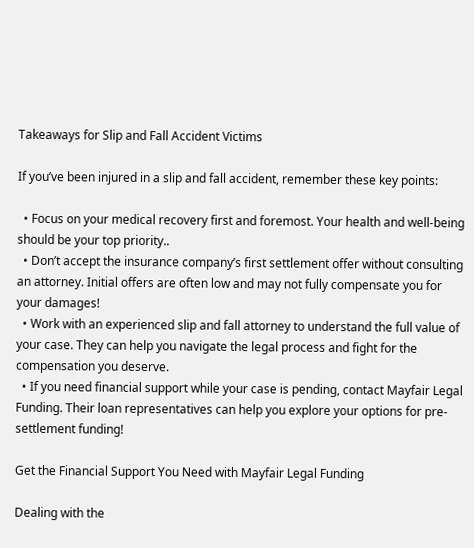Takeaways for Slip and Fall Accident Victims

If you’ve been injured in a slip and fall accident, remember these key points:

  • Focus on your medical recovery first and foremost. Your health and well-being should be your top priority..
  • Don’t accept the insurance company’s first settlement offer without consulting an attorney. Initial offers are often low and may not fully compensate you for your damages!
  • Work with an experienced slip and fall attorney to understand the full value of your case. They can help you navigate the legal process and fight for the compensation you deserve.
  • If you need financial support while your case is pending, contact Mayfair Legal Funding. Their loan representatives can help you explore your options for pre-settlement funding!

Get the Financial Support You Need with Mayfair Legal Funding

Dealing with the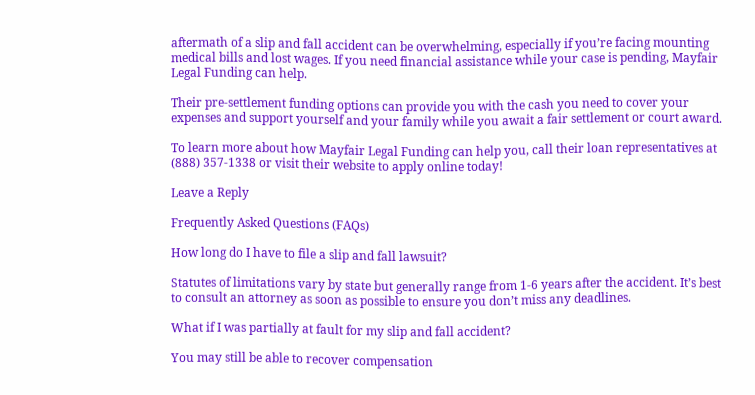aftermath of a slip and fall accident can be overwhelming, especially if you’re facing mounting medical bills and lost wages. If you need financial assistance while your case is pending, Mayfair Legal Funding can help.

Their pre-settlement funding options can provide you with the cash you need to cover your expenses and support yourself and your family while you await a fair settlement or court award.

To learn more about how Mayfair Legal Funding can help you, call their loan representatives at (888) 357-1338 or visit their website to apply online today!

Leave a Reply

Frequently Asked Questions (FAQs)

How long do I have to file a slip and fall lawsuit?

Statutes of limitations vary by state but generally range from 1-6 years after the accident. It’s best to consult an attorney as soon as possible to ensure you don’t miss any deadlines.

What if I was partially at fault for my slip and fall accident?

You may still be able to recover compensation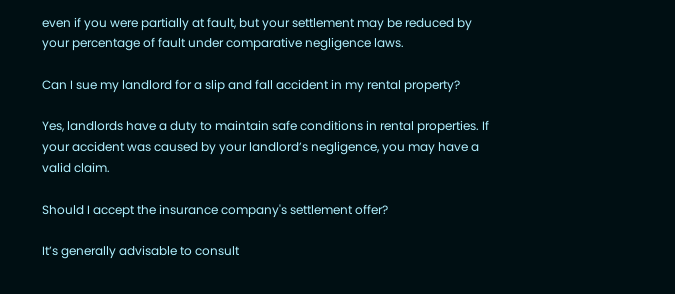even if you were partially at fault, but your settlement may be reduced by your percentage of fault under comparative negligence laws.

Can I sue my landlord for a slip and fall accident in my rental property?

Yes, landlords have a duty to maintain safe conditions in rental properties. If your accident was caused by your landlord’s negligence, you may have a valid claim.

Should I accept the insurance company's settlement offer?

It’s generally advisable to consult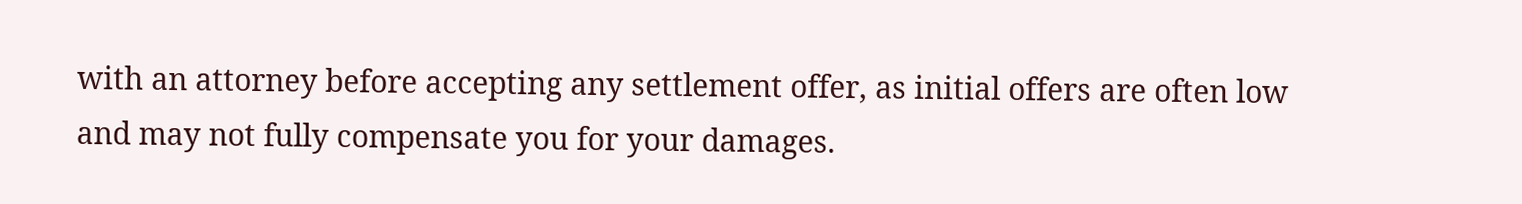with an attorney before accepting any settlement offer, as initial offers are often low and may not fully compensate you for your damages.